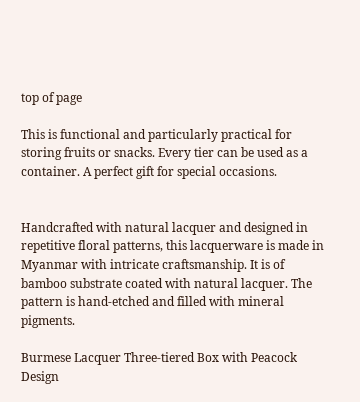top of page

This is functional and particularly practical for storing fruits or snacks. Every tier can be used as a container. A perfect gift for special occasions.


Handcrafted with natural lacquer and designed in repetitive floral patterns, this lacquerware is made in Myanmar with intricate craftsmanship. It is of bamboo substrate coated with natural lacquer. The pattern is hand-etched and filled with mineral pigments.

Burmese Lacquer Three-tiered Box with Peacock Design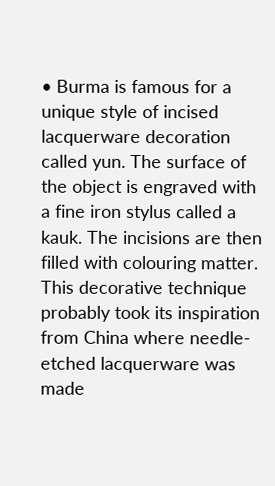• Burma is famous for a unique style of incised lacquerware decoration called yun. The surface of the object is engraved with a fine iron stylus called a kauk. The incisions are then filled with colouring matter. This decorative technique probably took its inspiration from China where needle-etched lacquerware was made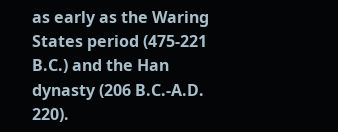as early as the Waring States period (475-221 B.C.) and the Han dynasty (206 B.C.-A.D. 220).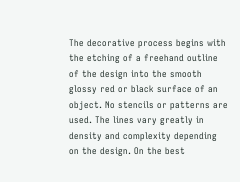The decorative process begins with the etching of a freehand outline of the design into the smooth glossy red or black surface of an object. No stencils or patterns are used. The lines vary greatly in density and complexity depending on the design. On the best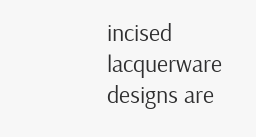incised lacquerware designs are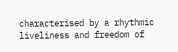characterised by a rhythmic liveliness and freedom of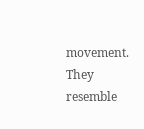movement. They resemble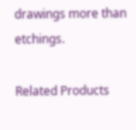drawings more than etchings.

Related Products